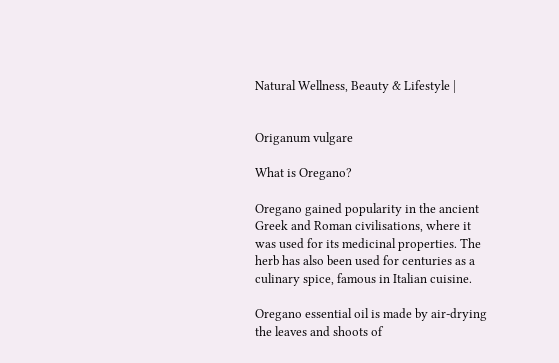Natural Wellness, Beauty & Lifestyle |


Origanum vulgare

What is Oregano?

Oregano gained popularity in the ancient Greek and Roman civilisations, where it was used for its medicinal properties. The herb has also been used for centuries as a culinary spice, famous in Italian cuisine.

Oregano essential oil is made by air-drying the leaves and shoots of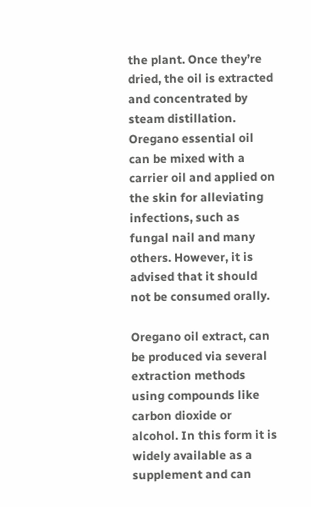the plant. Once they’re dried, the oil is extracted and concentrated by steam distillation. Oregano essential oil can be mixed with a carrier oil and applied on the skin for alleviating infections, such as fungal nail and many others. However, it is advised that it should not be consumed orally.

Oregano oil extract, can be produced via several extraction methods using compounds like carbon dioxide or alcohol. In this form it is widely available as a supplement and can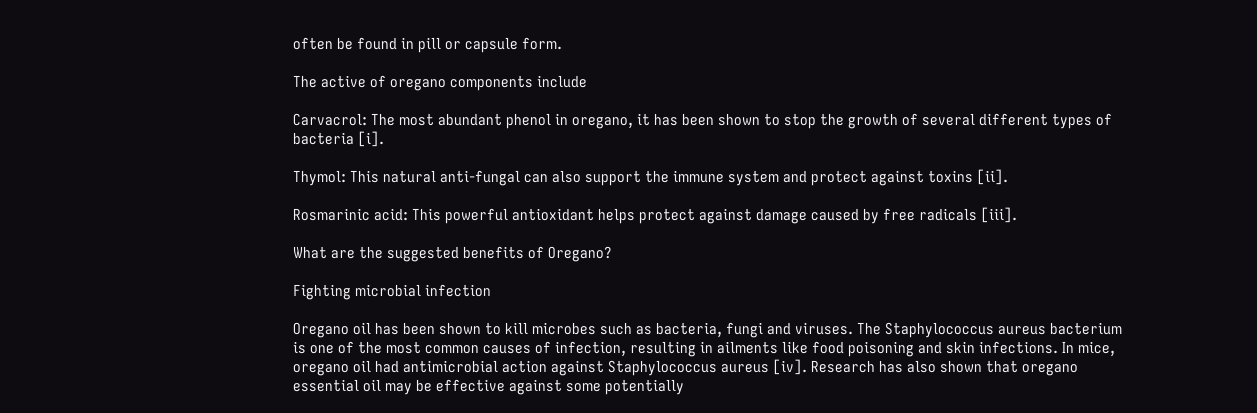often be found in pill or capsule form.

The active of oregano components include

Carvacrol: The most abundant phenol in oregano, it has been shown to stop the growth of several different types of bacteria [i].

Thymol: This natural anti-fungal can also support the immune system and protect against toxins [ii].

Rosmarinic acid: This powerful antioxidant helps protect against damage caused by free radicals [iii].

What are the suggested benefits of Oregano?

Fighting microbial infection

Oregano oil has been shown to kill microbes such as bacteria, fungi and viruses. The Staphylococcus aureus bacterium is one of the most common causes of infection, resulting in ailments like food poisoning and skin infections. In mice, oregano oil had antimicrobial action against Staphylococcus aureus [iv]. Research has also shown that oregano essential oil may be effective against some potentially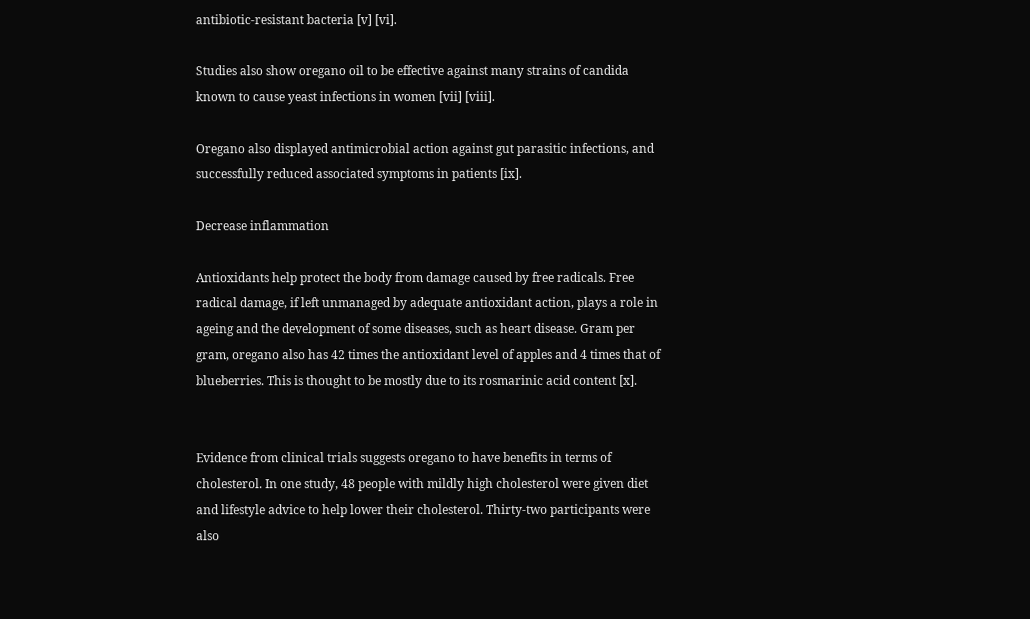antibiotic-resistant bacteria [v] [vi].

Studies also show oregano oil to be effective against many strains of candida known to cause yeast infections in women [vii] [viii].

Oregano also displayed antimicrobial action against gut parasitic infections, and successfully reduced associated symptoms in patients [ix].

Decrease inflammation

Antioxidants help protect the body from damage caused by free radicals. Free radical damage, if left unmanaged by adequate antioxidant action, plays a role in ageing and the development of some diseases, such as heart disease. Gram per gram, oregano also has 42 times the antioxidant level of apples and 4 times that of blueberries. This is thought to be mostly due to its rosmarinic acid content [x].


Evidence from clinical trials suggests oregano to have benefits in terms of cholesterol. In one study, 48 people with mildly high cholesterol were given diet and lifestyle advice to help lower their cholesterol. Thirty-two participants were also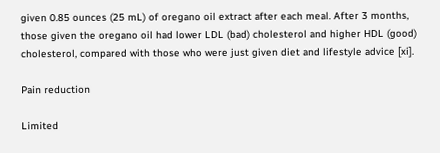given 0.85 ounces (25 mL) of oregano oil extract after each meal. After 3 months, those given the oregano oil had lower LDL (bad) cholesterol and higher HDL (good) cholesterol, compared with those who were just given diet and lifestyle advice [xi].

Pain reduction

Limited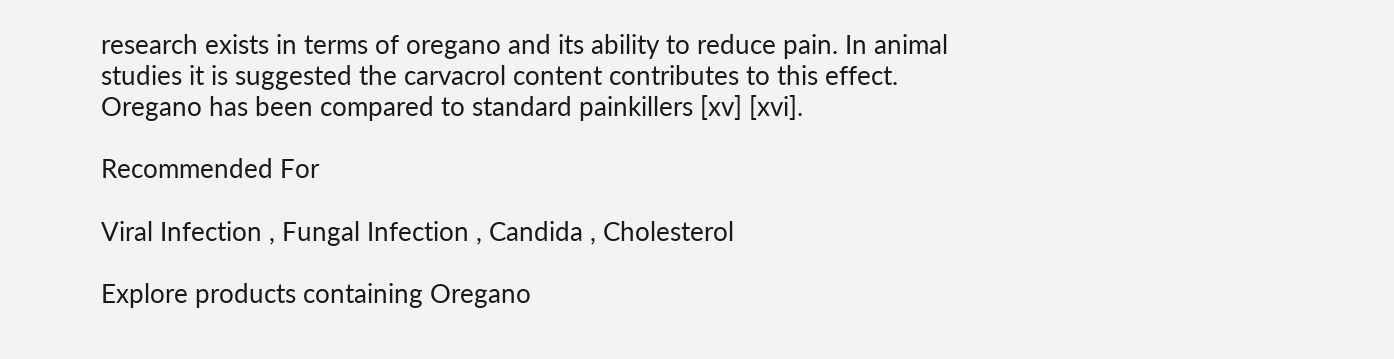research exists in terms of oregano and its ability to reduce pain. In animal studies it is suggested the carvacrol content contributes to this effect. Oregano has been compared to standard painkillers [xv] [xvi].

Recommended For

Viral Infection , Fungal Infection , Candida , Cholesterol

Explore products containing Oregano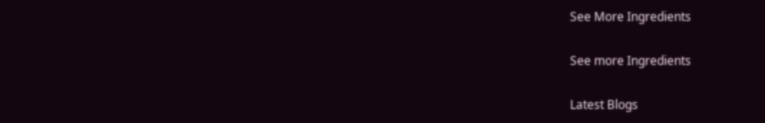See More Ingredients

See more Ingredients

Latest Blogs